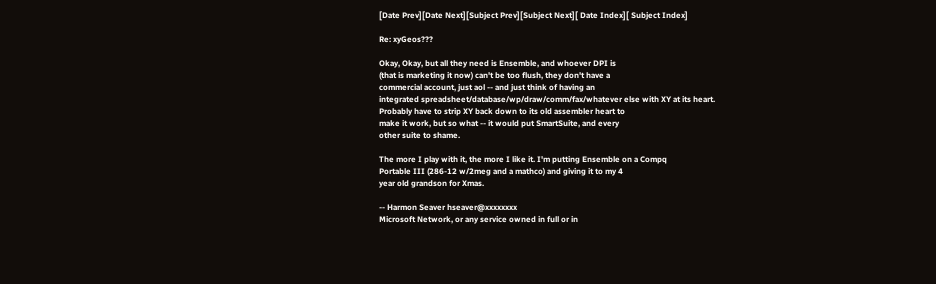[Date Prev][Date Next][Subject Prev][Subject Next][ Date Index][ Subject Index]

Re: xyGeos???

Okay, Okay, but all they need is Ensemble, and whoever DPI is
(that is marketing it now) can't be too flush, they don't have a
commercial account, just aol -- and just think of having an
integrated spreadsheet/database/wp/draw/comm/fax/whatever else with XY at its heart.
Probably have to strip XY back down to its old assembler heart to
make it work, but so what -- it would put SmartSuite, and every
other suite to shame.

The more I play with it, the more I like it. I'm putting Ensemble on a Compq
Portable III (286-12 w/2meg and a mathco) and giving it to my 4
year old grandson for Xmas.

-- Harmon Seaver hseaver@xxxxxxxx
Microsoft Network, or any service owned in full or in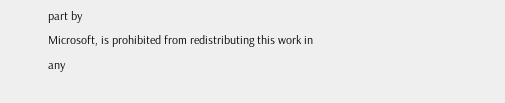part by
Microsoft, is prohibited from redistributing this work in any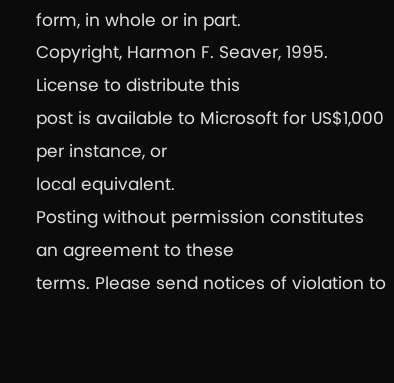form, in whole or in part.
Copyright, Harmon F. Seaver, 1995. License to distribute this
post is available to Microsoft for US$1,000 per instance, or
local equivalent.
Posting without permission constitutes an agreement to these
terms. Please send notices of violation to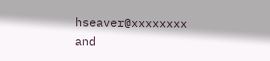hseaver@xxxxxxxx
and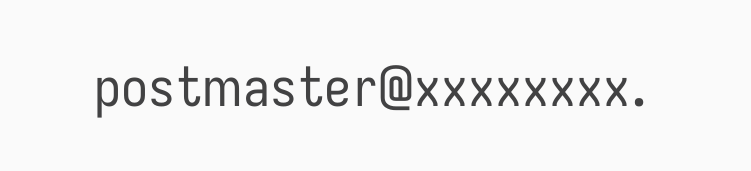postmaster@xxxxxxxx.